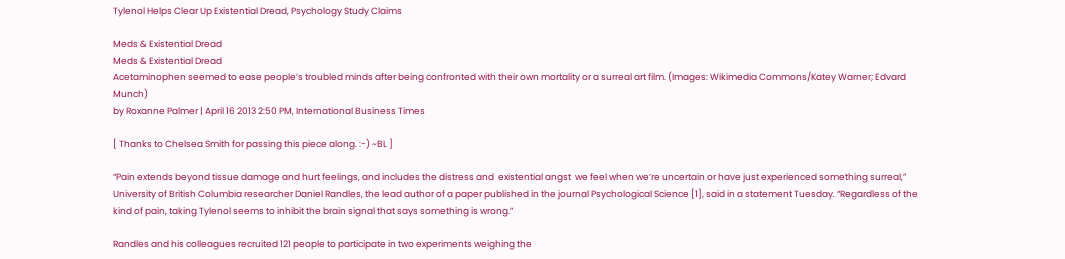Tylenol Helps Clear Up Existential Dread, Psychology Study Claims

Meds & Existential Dread
Meds & Existential Dread
Acetaminophen seemed to ease people’s troubled minds after being confronted with their own mortality or a surreal art film. (Images: Wikimedia Commons/Katey Warner; Edvard Munch)
by Roxanne Palmer | April 16 2013 2:50 PM, International Business Times

[ Thanks to Chelsea Smith for passing this piece along. :-) ~BL ]

“Pain extends beyond tissue damage and hurt feelings, and includes the distress and  existential angst  we feel when we’re uncertain or have just experienced something surreal,” University of British Columbia researcher Daniel Randles, the lead author of a paper published in the journal Psychological Science [1], said in a statement Tuesday. “Regardless of the kind of pain, taking Tylenol seems to inhibit the brain signal that says something is wrong.”

Randles and his colleagues recruited 121 people to participate in two experiments weighing the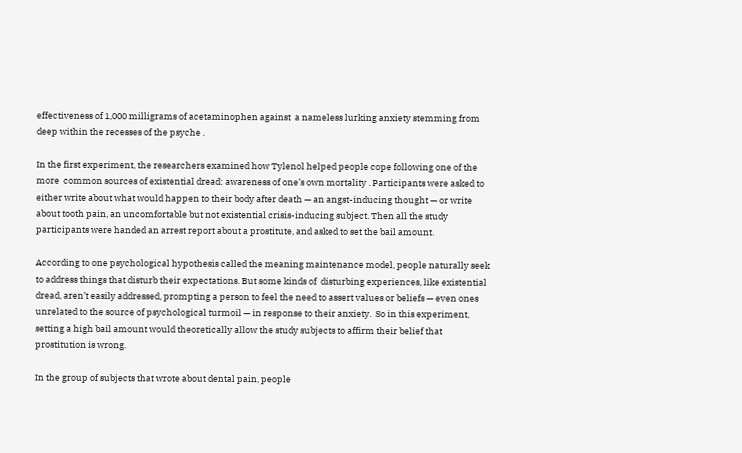effectiveness of 1,000 milligrams of acetaminophen against  a nameless lurking anxiety stemming from deep within the recesses of the psyche .

In the first experiment, the researchers examined how Tylenol helped people cope following one of the more  common sources of existential dread: awareness of one’s own mortality . Participants were asked to either write about what would happen to their body after death — an angst-inducing thought — or write about tooth pain, an uncomfortable but not existential crisis-inducing subject. Then all the study participants were handed an arrest report about a prostitute, and asked to set the bail amount.

According to one psychological hypothesis called the meaning maintenance model, people naturally seek to address things that disturb their expectations. But some kinds of  disturbing experiences, like existential dread, aren’t easily addressed, prompting a person to feel the need to assert values or beliefs — even ones unrelated to the source of psychological turmoil — in response to their anxiety.  So in this experiment, setting a high bail amount would theoretically allow the study subjects to affirm their belief that prostitution is wrong.

In the group of subjects that wrote about dental pain, people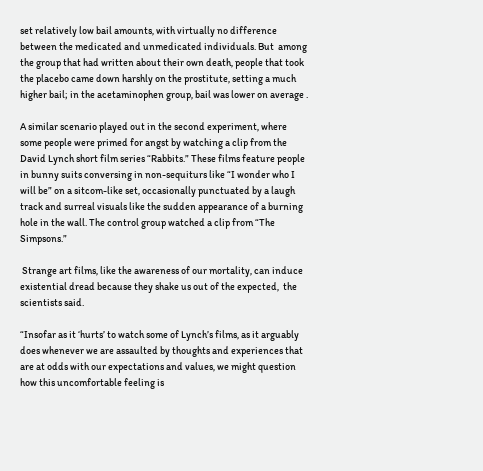set relatively low bail amounts, with virtually no difference between the medicated and unmedicated individuals. But  among the group that had written about their own death, people that took the placebo came down harshly on the prostitute, setting a much higher bail; in the acetaminophen group, bail was lower on average .

A similar scenario played out in the second experiment, where some people were primed for angst by watching a clip from the David Lynch short film series “Rabbits.” These films feature people in bunny suits conversing in non-sequiturs like “I wonder who I will be” on a sitcom-like set, occasionally punctuated by a laugh track and surreal visuals like the sudden appearance of a burning hole in the wall. The control group watched a clip from “The Simpsons.”

 Strange art films, like the awareness of our mortality, can induce existential dread because they shake us out of the expected,  the scientists said.

“Insofar as it ‘hurts’ to watch some of Lynch’s films, as it arguably does whenever we are assaulted by thoughts and experiences that are at odds with our expectations and values, we might question how this uncomfortable feeling is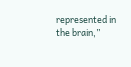represented in the brain,”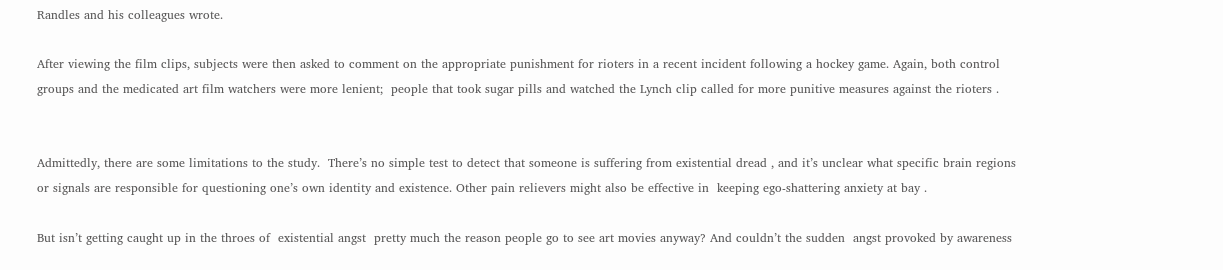Randles and his colleagues wrote.

After viewing the film clips, subjects were then asked to comment on the appropriate punishment for rioters in a recent incident following a hockey game. Again, both control groups and the medicated art film watchers were more lenient;  people that took sugar pills and watched the Lynch clip called for more punitive measures against the rioters .


Admittedly, there are some limitations to the study.  There’s no simple test to detect that someone is suffering from existential dread , and it’s unclear what specific brain regions or signals are responsible for questioning one’s own identity and existence. Other pain relievers might also be effective in  keeping ego-shattering anxiety at bay .

But isn’t getting caught up in the throes of  existential angst  pretty much the reason people go to see art movies anyway? And couldn’t the sudden  angst provoked by awareness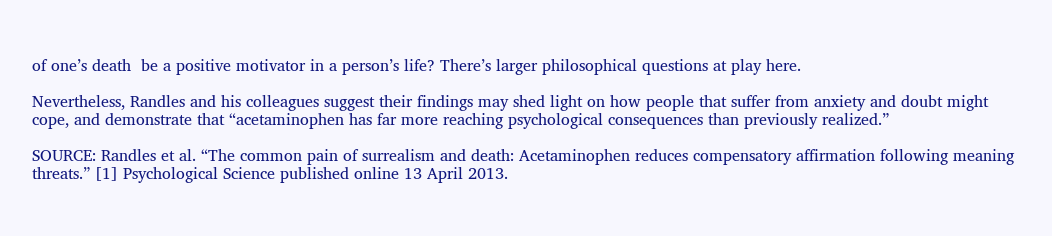of one’s death  be a positive motivator in a person’s life? There’s larger philosophical questions at play here.

Nevertheless, Randles and his colleagues suggest their findings may shed light on how people that suffer from anxiety and doubt might cope, and demonstrate that “acetaminophen has far more reaching psychological consequences than previously realized.”

SOURCE: Randles et al. “The common pain of surrealism and death: Acetaminophen reduces compensatory affirmation following meaning threats.” [1] Psychological Science published online 13 April 2013.